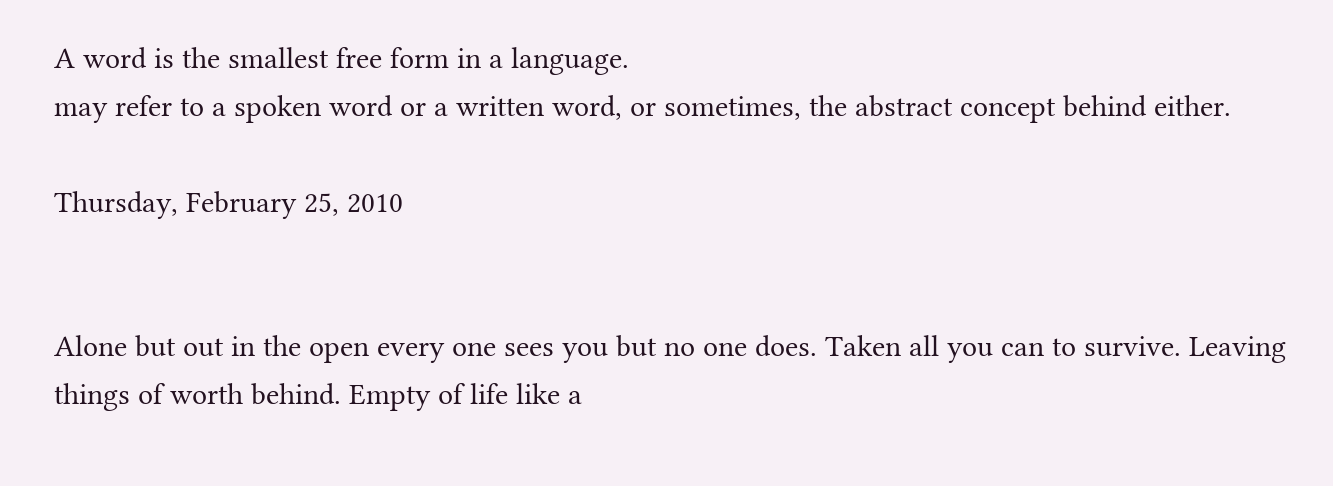A word is the smallest free form in a language.
may refer to a spoken word or a written word, or sometimes, the abstract concept behind either.

Thursday, February 25, 2010


Alone but out in the open every one sees you but no one does. Taken all you can to survive. Leaving things of worth behind. Empty of life like a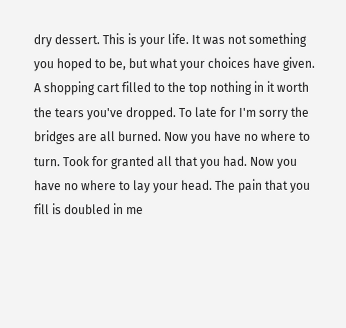dry dessert. This is your life. It was not something you hoped to be, but what your choices have given. A shopping cart filled to the top nothing in it worth the tears you've dropped. To late for I'm sorry the bridges are all burned. Now you have no where to turn. Took for granted all that you had. Now you have no where to lay your head. The pain that you fill is doubled in me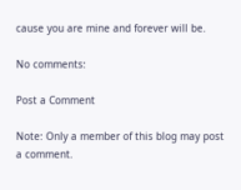cause you are mine and forever will be.

No comments:

Post a Comment

Note: Only a member of this blog may post a comment.